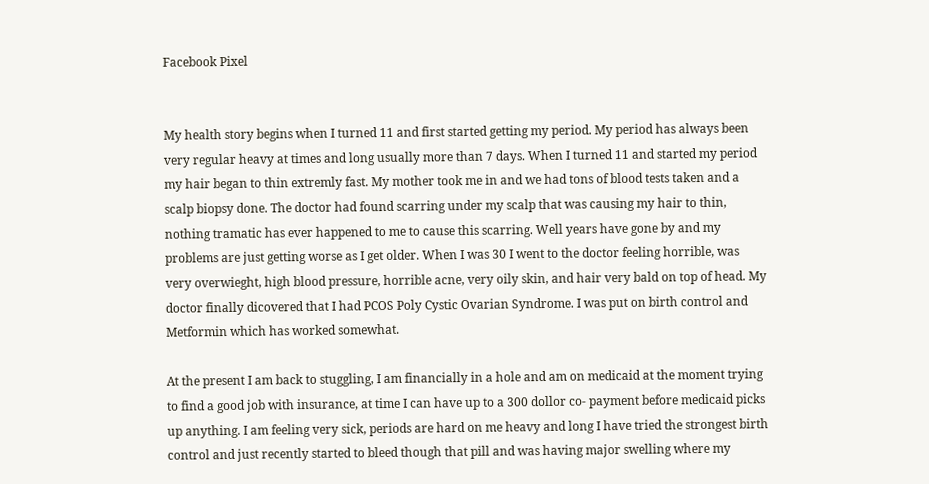Facebook Pixel


My health story begins when I turned 11 and first started getting my period. My period has always been very regular heavy at times and long usually more than 7 days. When I turned 11 and started my period my hair began to thin extremly fast. My mother took me in and we had tons of blood tests taken and a scalp biopsy done. The doctor had found scarring under my scalp that was causing my hair to thin, nothing tramatic has ever happened to me to cause this scarring. Well years have gone by and my problems are just getting worse as I get older. When I was 30 I went to the doctor feeling horrible, was very overwieght, high blood pressure, horrible acne, very oily skin, and hair very bald on top of head. My doctor finally dicovered that I had PCOS Poly Cystic Ovarian Syndrome. I was put on birth control and Metformin which has worked somewhat.

At the present I am back to stuggling, I am financially in a hole and am on medicaid at the moment trying to find a good job with insurance, at time I can have up to a 300 dollor co- payment before medicaid picks up anything. I am feeling very sick, periods are hard on me heavy and long I have tried the strongest birth control and just recently started to bleed though that pill and was having major swelling where my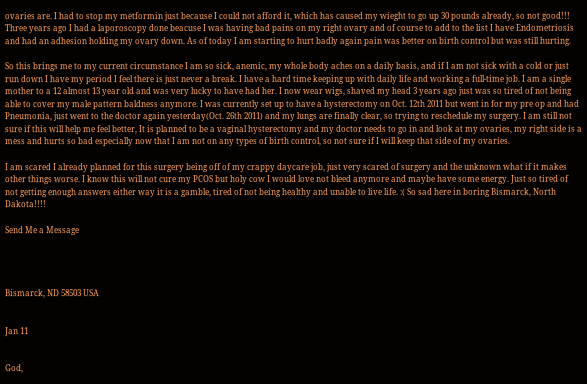ovaries are. I had to stop my metformin just because I could not afford it, which has caused my wieght to go up 30 pounds already, so not good!!! Three years ago I had a laporoscopy done beacuse I was having bad pains on my right ovary and of course to add to the list I have Endometriosis and had an adhesion holding my ovary down. As of today I am starting to hurt badly again pain was better on birth control but was still hurting.

So this brings me to my current circumstance I am so sick, anemic, my whole body aches on a daily basis, and if I am not sick with a cold or just run down I have my period I feel there is just never a break. I have a hard time keeping up with daily life and working a full-time job. I am a single mother to a 12 almost 13 year old and was very lucky to have had her. I now wear wigs, shaved my head 3 years ago just was so tired of not being able to cover my male pattern baldness anymore. I was currently set up to have a hysterectomy on Oct. 12th 2011 but went in for my pre op and had Pneumonia, just went to the doctor again yesterday(Oct. 26th 2011) and my lungs are finally clear, so trying to reschedule my surgery. I am still not sure if this will help me feel better, It is planned to be a vaginal hysterectomy and my doctor needs to go in and look at my ovaries, my right side is a mess and hurts so bad especially now that I am not on any types of birth control, so not sure if I will keep that side of my ovaries.

I am scared I already planned for this surgery being off of my crappy daycare job, just very scared of surgery and the unknown what if it makes other things worse. I know this will not cure my PCOS but holy cow I would love not bleed anymore and maybe have some energy. Just so tired of not getting enough answers either way it is a gamble, tired of not being healthy and unable to live life. :( So sad here in boring Bismarck, North Dakota!!!!

Send Me a Message




Bismarck, ND 58503 USA


Jan 11


God,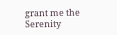grant me the Serenity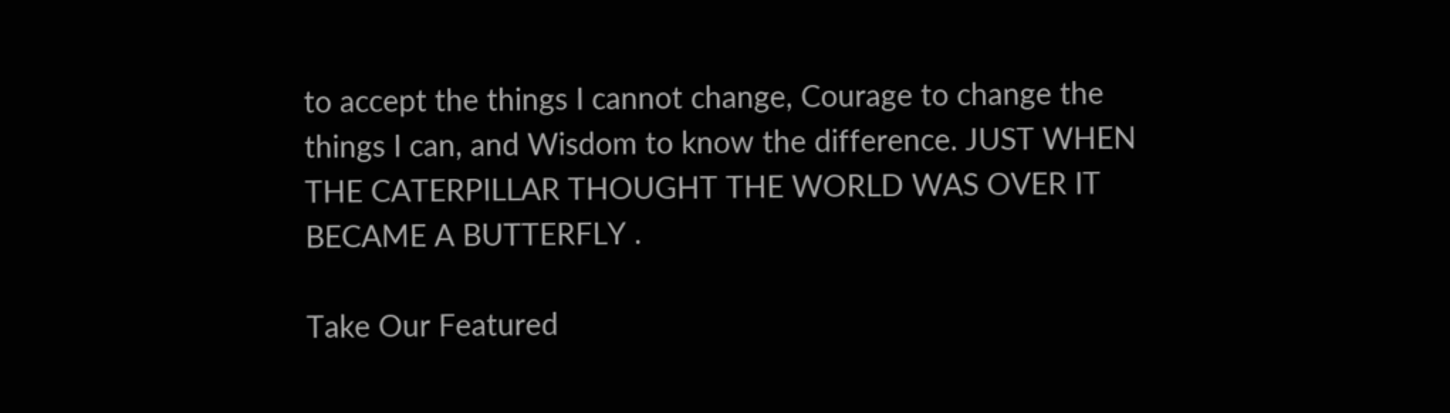to accept the things I cannot change, Courage to change the things I can, and Wisdom to know the difference. JUST WHEN THE CATERPILLAR THOUGHT THE WORLD WAS OVER IT BECAME A BUTTERFLY .

Take Our Featured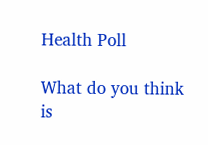Health Poll

What do you think is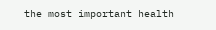the most important health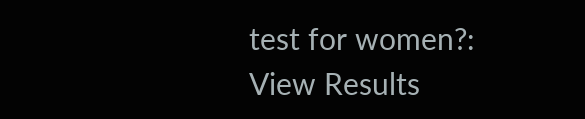test for women?:
View Results